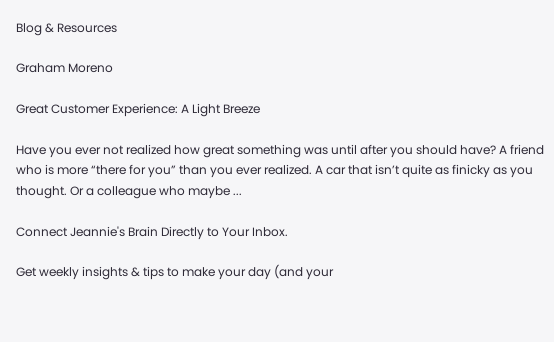Blog & Resources

Graham Moreno

Great Customer Experience: A Light Breeze

Have you ever not realized how great something was until after you should have? A friend who is more “there for you” than you ever realized. A car that isn’t quite as finicky as you thought. Or a colleague who maybe ...

Connect Jeannie's Brain Directly to Your Inbox.

Get weekly insights & tips to make your day (and your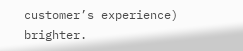customer’s experience) brighter.